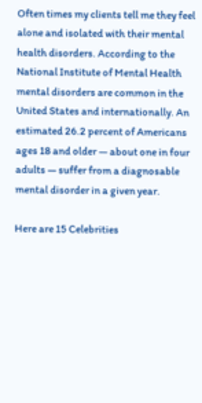Often times my clients tell me they feel alone and isolated with their mental health disorders. According to the National Institute of Mental Health mental disorders are common in the United States and internationally. An estimated 26.2 percent of Americans ages 18 and older — about one in four adults — suffer from a diagnosable mental disorder in a given year.

Here are 15 Celebrities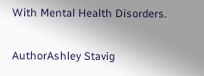With Mental Health Disorders.

AuthorAshley Stavig